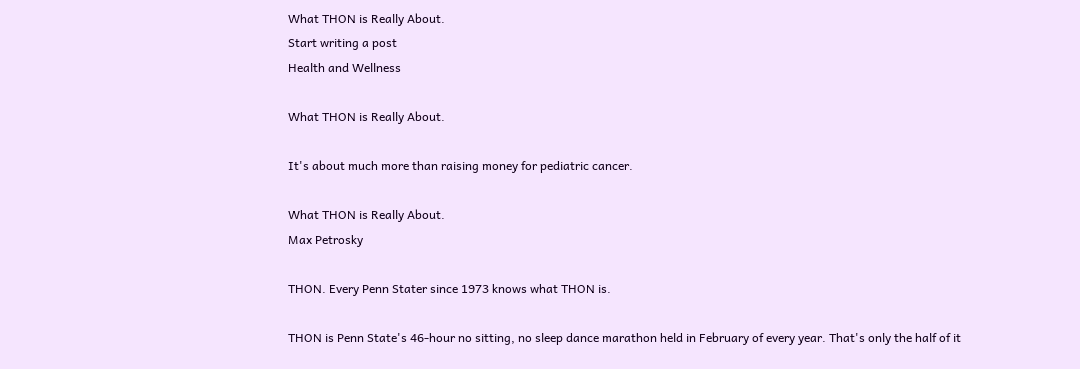What THON is Really About.
Start writing a post
Health and Wellness

What THON is Really About.

It's about much more than raising money for pediatric cancer.

What THON is Really About.
Max Petrosky

THON. Every Penn Stater since 1973 knows what THON is.

THON is Penn State's 46-hour no sitting, no sleep dance marathon held in February of every year. That's only the half of it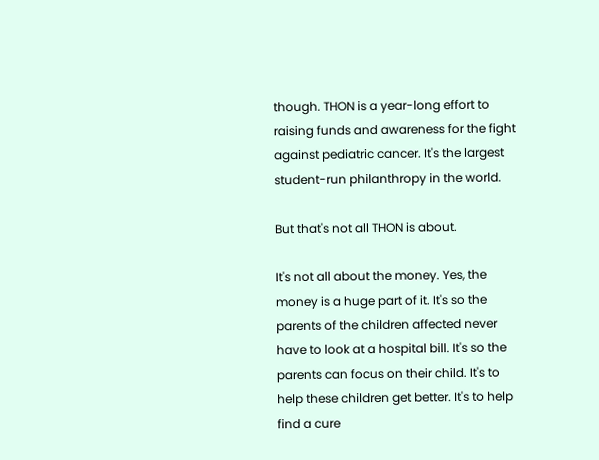though. THON is a year-long effort to raising funds and awareness for the fight against pediatric cancer. It's the largest student-run philanthropy in the world.

But that's not all THON is about.

It's not all about the money. Yes, the money is a huge part of it. It's so the parents of the children affected never have to look at a hospital bill. It's so the parents can focus on their child. It's to help these children get better. It's to help find a cure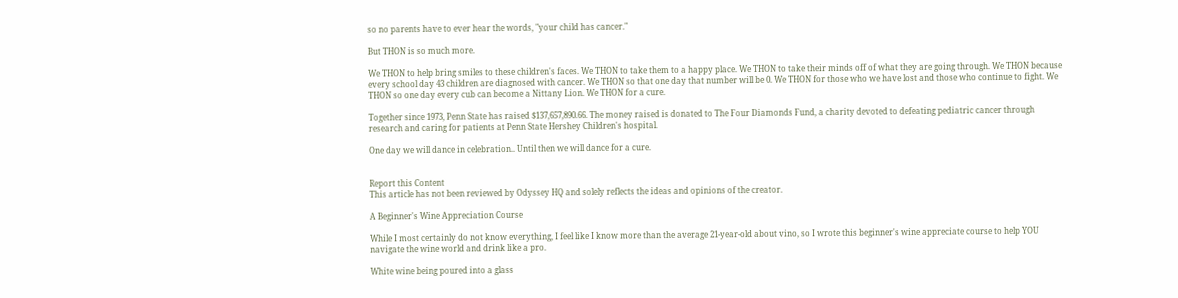so no parents have to ever hear the words, "your child has cancer."

But THON is so much more.

We THON to help bring smiles to these children's faces. We THON to take them to a happy place. We THON to take their minds off of what they are going through. We THON because every school day 43 children are diagnosed with cancer. We THON so that one day that number will be 0. We THON for those who we have lost and those who continue to fight. We THON so one day every cub can become a Nittany Lion. We THON for a cure.

Together since 1973, Penn State has raised $137,657,890.66. The money raised is donated to The Four Diamonds Fund, a charity devoted to defeating pediatric cancer through research and caring for patients at Penn State Hershey Children's hospital.

One day we will dance in celebration.. Until then we will dance for a cure.


Report this Content
This article has not been reviewed by Odyssey HQ and solely reflects the ideas and opinions of the creator.

A Beginner's Wine Appreciation Course

While I most certainly do not know everything, I feel like I know more than the average 21-year-old about vino, so I wrote this beginner's wine appreciate course to help YOU navigate the wine world and drink like a pro.

White wine being poured into a glass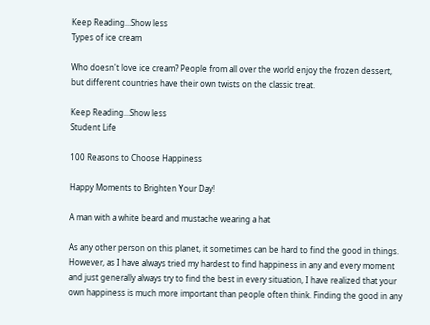Keep Reading...Show less
Types of ice cream

Who doesn't love ice cream? People from all over the world enjoy the frozen dessert, but different countries have their own twists on the classic treat.

Keep Reading...Show less
Student Life

100 Reasons to Choose Happiness

Happy Moments to Brighten Your Day!

A man with a white beard and mustache wearing a hat

As any other person on this planet, it sometimes can be hard to find the good in things. However, as I have always tried my hardest to find happiness in any and every moment and just generally always try to find the best in every situation, I have realized that your own happiness is much more important than people often think. Finding the good in any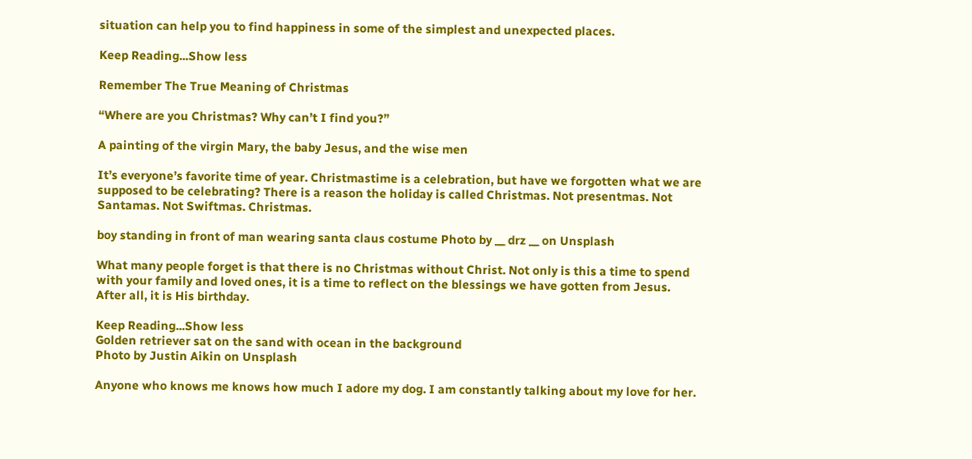situation can help you to find happiness in some of the simplest and unexpected places.

Keep Reading...Show less

Remember The True Meaning of Christmas

“Where are you Christmas? Why can’t I find you?”

A painting of the virgin Mary, the baby Jesus, and the wise men

It’s everyone’s favorite time of year. Christmastime is a celebration, but have we forgotten what we are supposed to be celebrating? There is a reason the holiday is called Christmas. Not presentmas. Not Santamas. Not Swiftmas. Christmas.

boy standing in front of man wearing santa claus costume Photo by __ drz __ on Unsplash

What many people forget is that there is no Christmas without Christ. Not only is this a time to spend with your family and loved ones, it is a time to reflect on the blessings we have gotten from Jesus. After all, it is His birthday.

Keep Reading...Show less
Golden retriever sat on the sand with ocean in the background
Photo by Justin Aikin on Unsplash

Anyone who knows me knows how much I adore my dog. I am constantly talking about my love for her.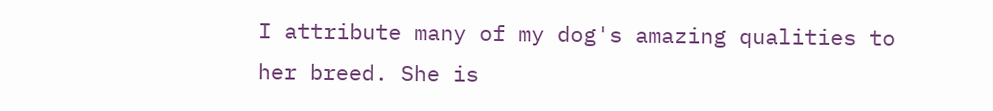I attribute many of my dog's amazing qualities to her breed. She is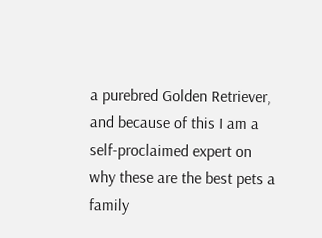a purebred Golden Retriever, and because of this I am a self-proclaimed expert on why these are the best pets a family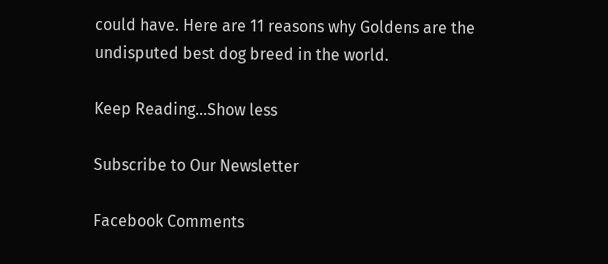could have. Here are 11 reasons why Goldens are the undisputed best dog breed in the world.

Keep Reading...Show less

Subscribe to Our Newsletter

Facebook Comments